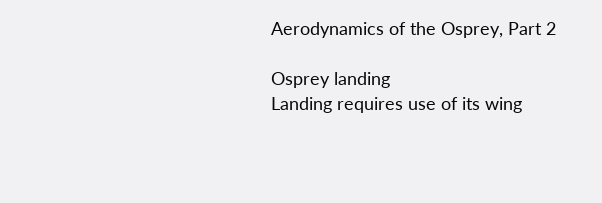Aerodynamics of the Osprey, Part 2

Osprey landing
Landing requires use of its wing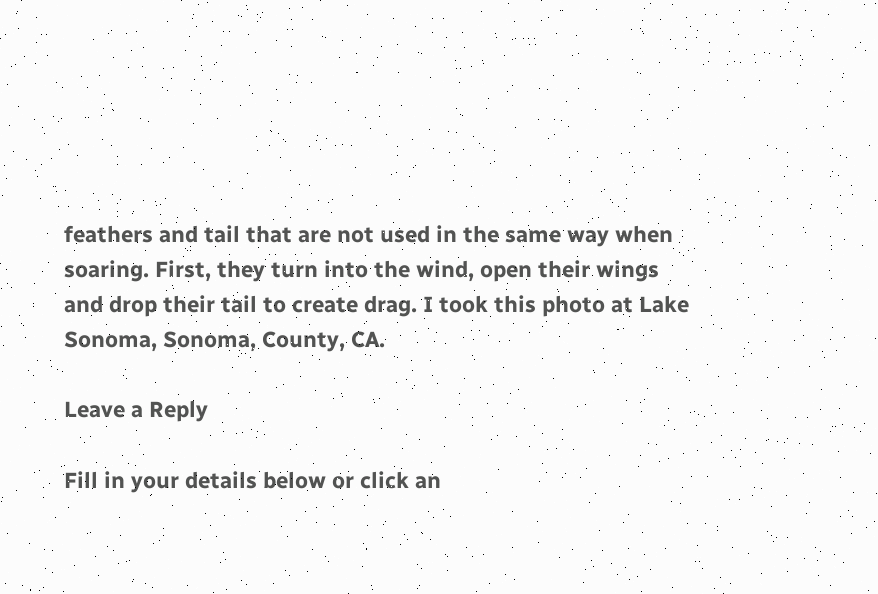feathers and tail that are not used in the same way when soaring. First, they turn into the wind, open their wings and drop their tail to create drag. I took this photo at Lake Sonoma, Sonoma, County, CA.

Leave a Reply

Fill in your details below or click an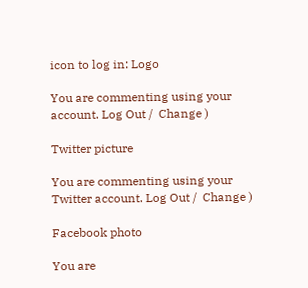icon to log in: Logo

You are commenting using your account. Log Out /  Change )

Twitter picture

You are commenting using your Twitter account. Log Out /  Change )

Facebook photo

You are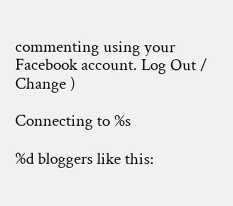commenting using your Facebook account. Log Out /  Change )

Connecting to %s

%d bloggers like this: